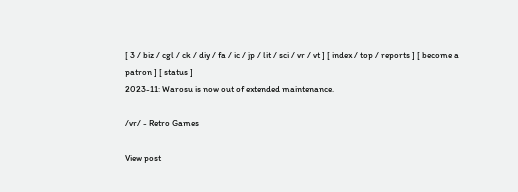[ 3 / biz / cgl / ck / diy / fa / ic / jp / lit / sci / vr / vt ] [ index / top / reports ] [ become a patron ] [ status ]
2023-11: Warosu is now out of extended maintenance.

/vr/ - Retro Games

View post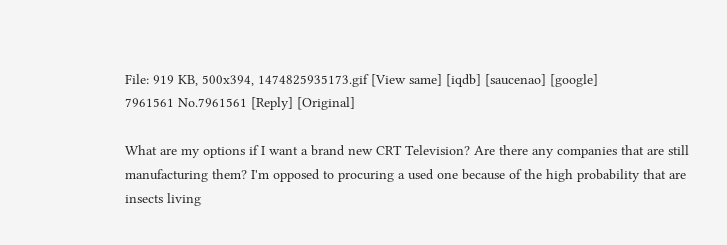File: 919 KB, 500x394, 1474825935173.gif [View same] [iqdb] [saucenao] [google]
7961561 No.7961561 [Reply] [Original]

What are my options if I want a brand new CRT Television? Are there any companies that are still manufacturing them? I'm opposed to procuring a used one because of the high probability that are insects living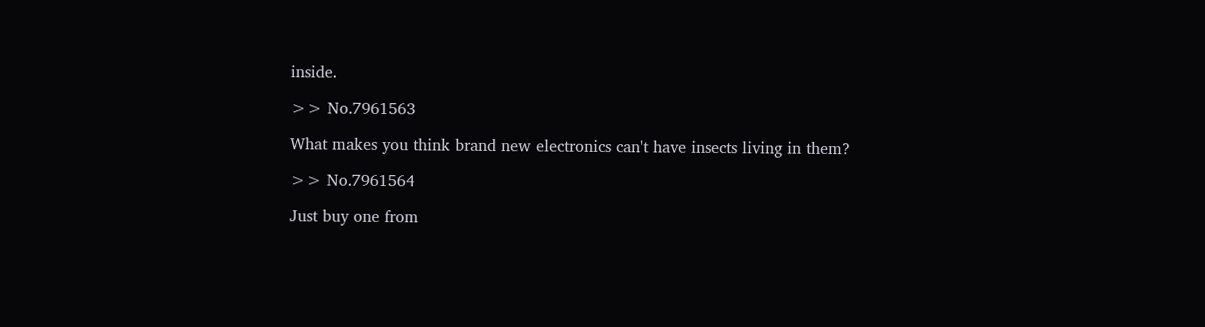inside.

>> No.7961563

What makes you think brand new electronics can't have insects living in them?

>> No.7961564

Just buy one from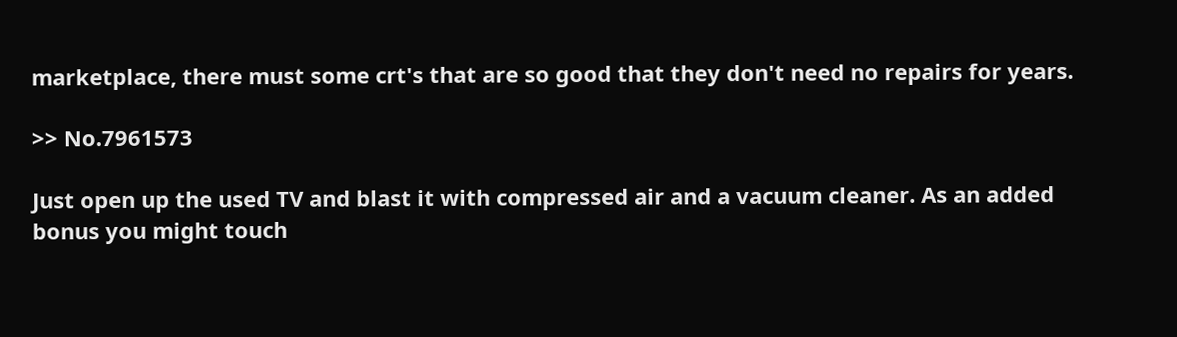marketplace, there must some crt's that are so good that they don't need no repairs for years.

>> No.7961573

Just open up the used TV and blast it with compressed air and a vacuum cleaner. As an added bonus you might touch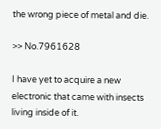the wrong piece of metal and die.

>> No.7961628

I have yet to acquire a new electronic that came with insects living inside of it.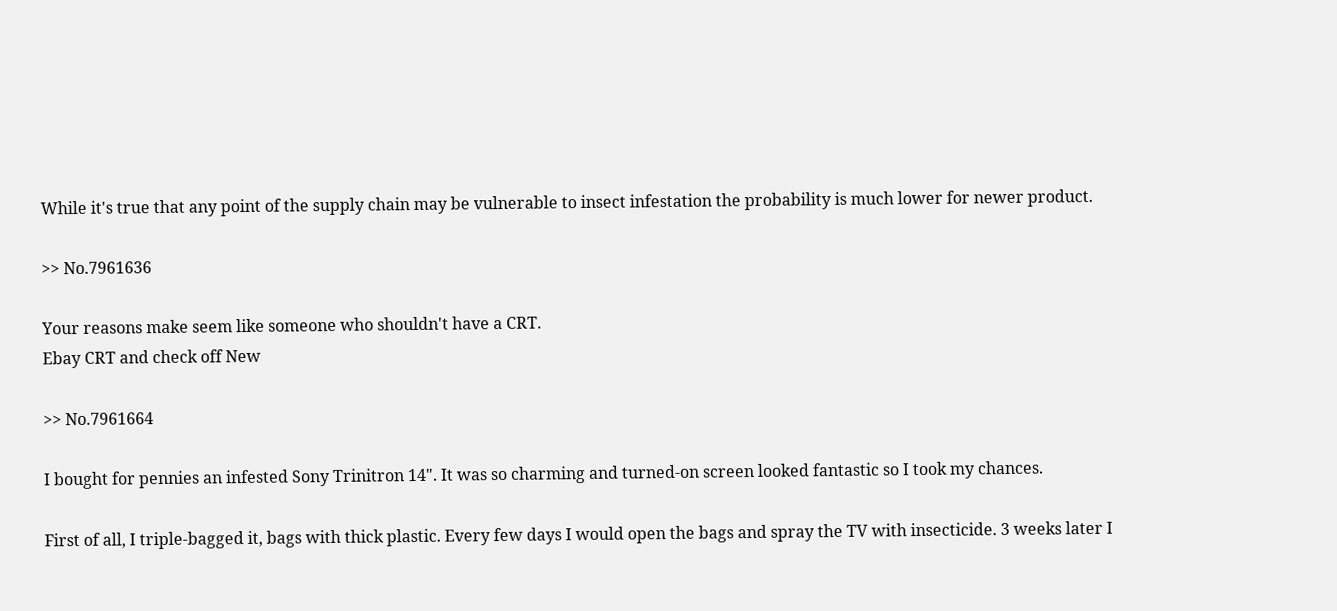While it's true that any point of the supply chain may be vulnerable to insect infestation the probability is much lower for newer product.

>> No.7961636

Your reasons make seem like someone who shouldn't have a CRT.
Ebay CRT and check off New

>> No.7961664

I bought for pennies an infested Sony Trinitron 14". It was so charming and turned-on screen looked fantastic so I took my chances.

First of all, I triple-bagged it, bags with thick plastic. Every few days I would open the bags and spray the TV with insecticide. 3 weeks later I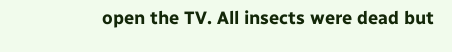open the TV. All insects were dead but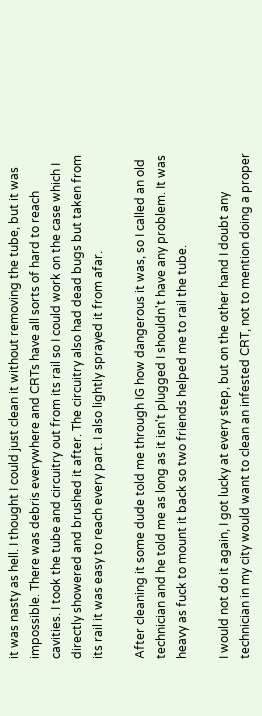it was nasty as hell. I thought I could just clean it without removing the tube, but it was impossible. There was debris everywhere and CRTs have all sorts of hard to reach cavities. I took the tube and circuitry out from its rail so I could work on the case which I directly showered and brushed it after. The circuitry also had dead bugs but taken from its rail it was easy to reach every part. I also lightly sprayed it from afar.

After cleaning it some dude told me through IG how dangerous it was, so I called an old technician and he told me as long as it isn't plugged I shouldn't have any problem. It was heavy as fuck to mount it back so two friends helped me to rail the tube.

I would not do it again, I got lucky at every step, but on the other hand I doubt any technician in my city would want to clean an infested CRT, not to mention doing a proper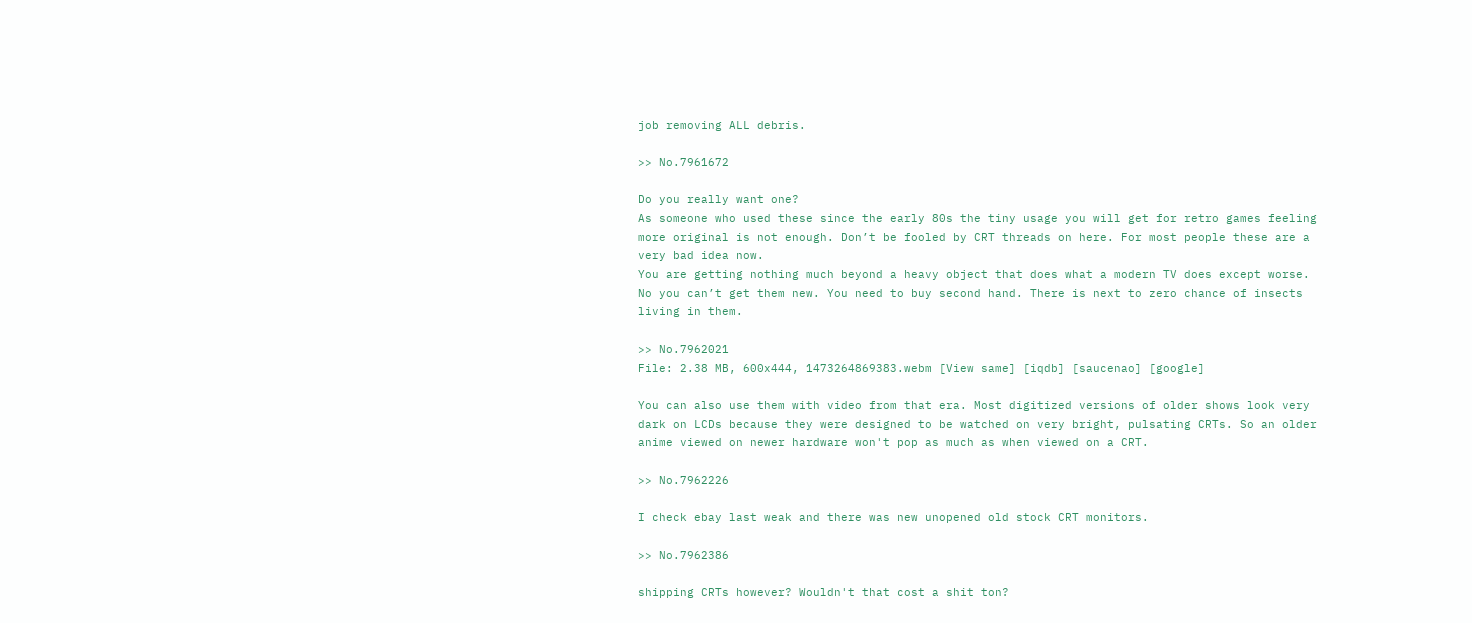job removing ALL debris.

>> No.7961672

Do you really want one?
As someone who used these since the early 80s the tiny usage you will get for retro games feeling more original is not enough. Don’t be fooled by CRT threads on here. For most people these are a very bad idea now.
You are getting nothing much beyond a heavy object that does what a modern TV does except worse.
No you can’t get them new. You need to buy second hand. There is next to zero chance of insects living in them.

>> No.7962021
File: 2.38 MB, 600x444, 1473264869383.webm [View same] [iqdb] [saucenao] [google]

You can also use them with video from that era. Most digitized versions of older shows look very dark on LCDs because they were designed to be watched on very bright, pulsating CRTs. So an older anime viewed on newer hardware won't pop as much as when viewed on a CRT.

>> No.7962226

I check ebay last weak and there was new unopened old stock CRT monitors.

>> No.7962386

shipping CRTs however? Wouldn't that cost a shit ton?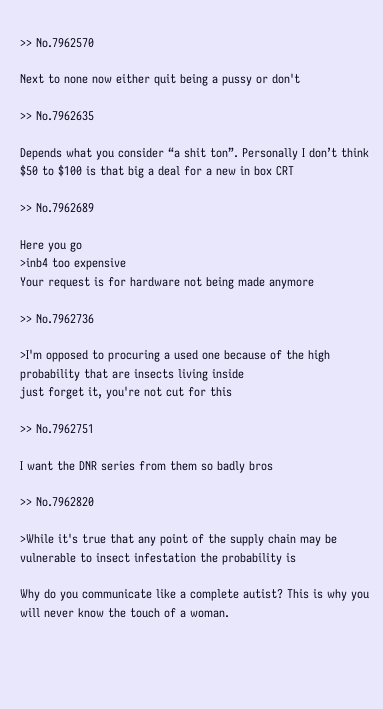>> No.7962570

Next to none now either quit being a pussy or don't

>> No.7962635

Depends what you consider “a shit ton”. Personally I don’t think $50 to $100 is that big a deal for a new in box CRT

>> No.7962689

Here you go
>inb4 too expensive
Your request is for hardware not being made anymore

>> No.7962736

>I'm opposed to procuring a used one because of the high probability that are insects living inside
just forget it, you're not cut for this

>> No.7962751

I want the DNR series from them so badly bros

>> No.7962820

>While it's true that any point of the supply chain may be vulnerable to insect infestation the probability is

Why do you communicate like a complete autist? This is why you will never know the touch of a woman.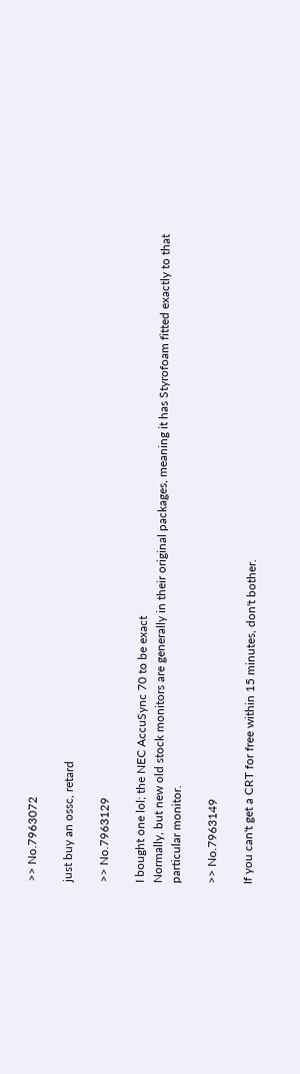>> No.7963072

just buy an ossc, retard

>> No.7963129

I bought one lol; the NEC AccuSync 70 to be exact
Normally, but new old stock monitors are generally in their original packages, meaning it has Styrofoam fitted exactly to that particular monitor.

>> No.7963149

If you can't get a CRT for free within 15 minutes, don't bother.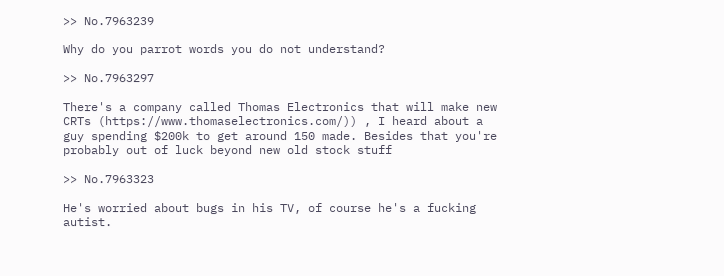>> No.7963239

Why do you parrot words you do not understand?

>> No.7963297

There's a company called Thomas Electronics that will make new CRTs (https://www.thomaselectronics.com/)) , I heard about a guy spending $200k to get around 150 made. Besides that you're probably out of luck beyond new old stock stuff

>> No.7963323

He's worried about bugs in his TV, of course he's a fucking autist.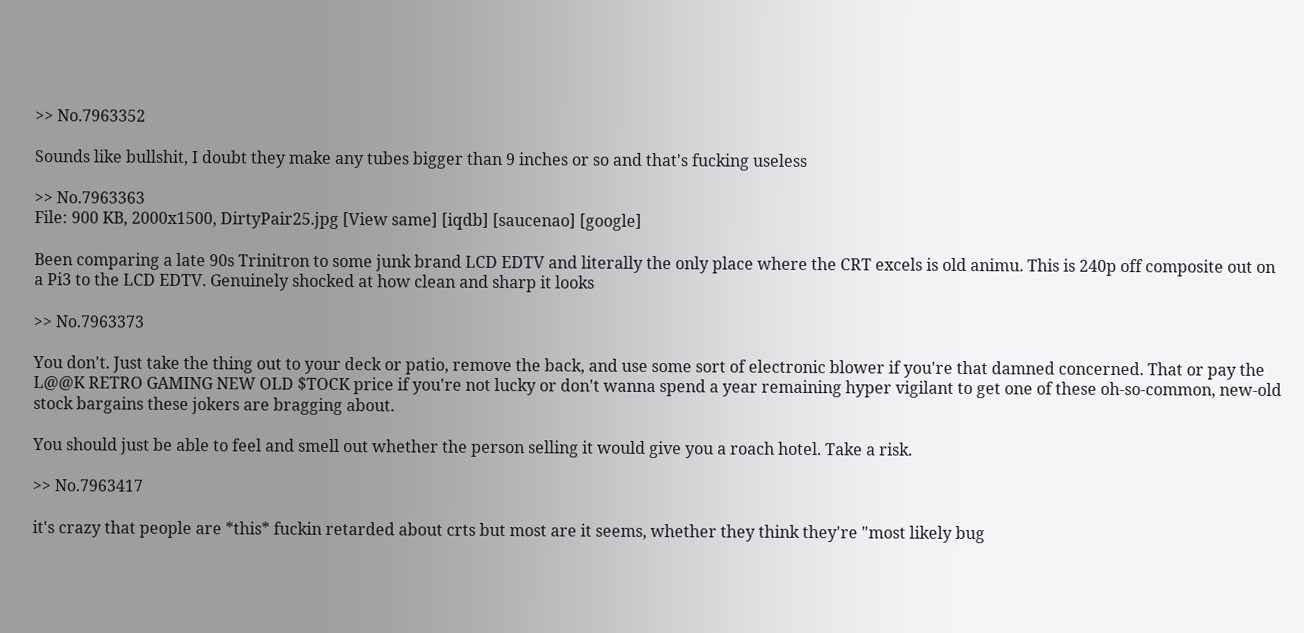>> No.7963352

Sounds like bullshit, I doubt they make any tubes bigger than 9 inches or so and that's fucking useless

>> No.7963363
File: 900 KB, 2000x1500, DirtyPair25.jpg [View same] [iqdb] [saucenao] [google]

Been comparing a late 90s Trinitron to some junk brand LCD EDTV and literally the only place where the CRT excels is old animu. This is 240p off composite out on a Pi3 to the LCD EDTV. Genuinely shocked at how clean and sharp it looks

>> No.7963373

You don't. Just take the thing out to your deck or patio, remove the back, and use some sort of electronic blower if you're that damned concerned. That or pay the L@@K RETRO GAMING NEW OLD $TOCK price if you're not lucky or don't wanna spend a year remaining hyper vigilant to get one of these oh-so-common, new-old stock bargains these jokers are bragging about.

You should just be able to feel and smell out whether the person selling it would give you a roach hotel. Take a risk.

>> No.7963417

it's crazy that people are *this* fuckin retarded about crts but most are it seems, whether they think they're "most likely bug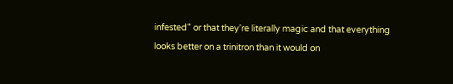infested" or that they're literally magic and that everything looks better on a trinitron than it would on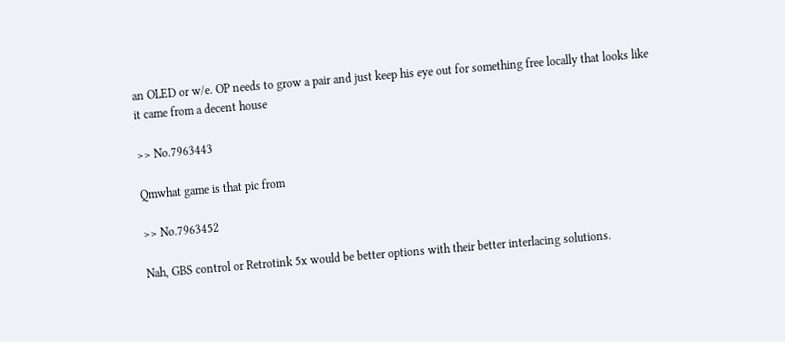an OLED or w/e. OP needs to grow a pair and just keep his eye out for something free locally that looks like it came from a decent house

>> No.7963443

Qmwhat game is that pic from

>> No.7963452

Nah, GBS control or Retrotink 5x would be better options with their better interlacing solutions.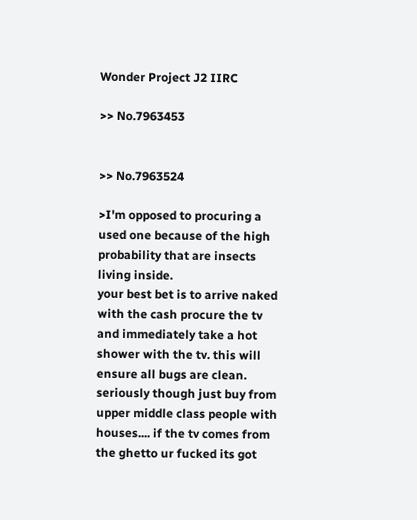Wonder Project J2 IIRC

>> No.7963453


>> No.7963524

>I'm opposed to procuring a used one because of the high probability that are insects living inside.
your best bet is to arrive naked with the cash procure the tv and immediately take a hot shower with the tv. this will ensure all bugs are clean. seriously though just buy from upper middle class people with houses.... if the tv comes from the ghetto ur fucked its got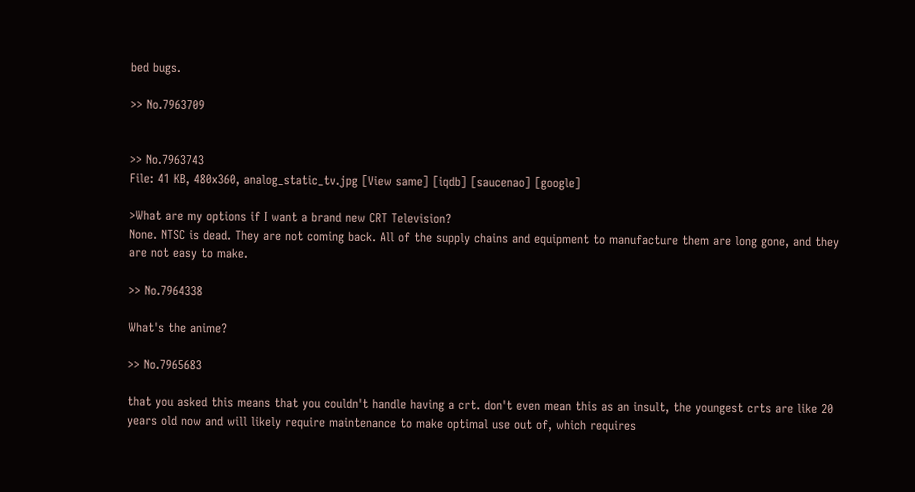bed bugs.

>> No.7963709


>> No.7963743
File: 41 KB, 480x360, analog_static_tv.jpg [View same] [iqdb] [saucenao] [google]

>What are my options if I want a brand new CRT Television?
None. NTSC is dead. They are not coming back. All of the supply chains and equipment to manufacture them are long gone, and they are not easy to make.

>> No.7964338

What's the anime?

>> No.7965683

that you asked this means that you couldn't handle having a crt. don't even mean this as an insult, the youngest crts are like 20 years old now and will likely require maintenance to make optimal use out of, which requires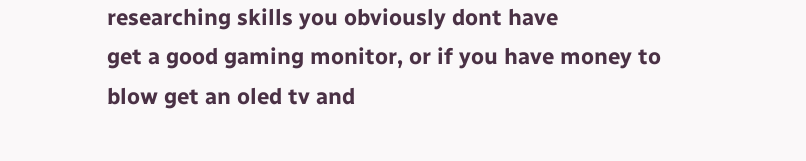researching skills you obviously dont have
get a good gaming monitor, or if you have money to blow get an oled tv and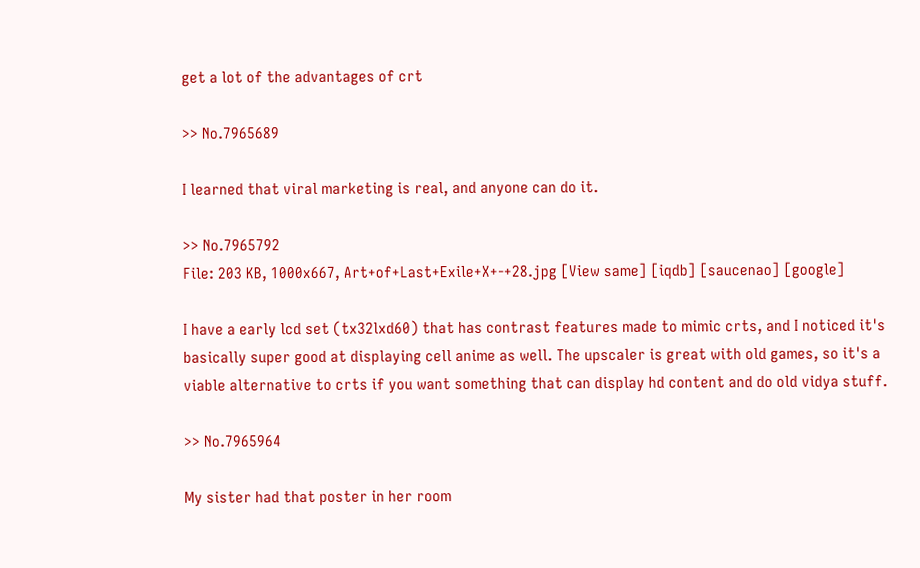get a lot of the advantages of crt

>> No.7965689

I learned that viral marketing is real, and anyone can do it.

>> No.7965792
File: 203 KB, 1000x667, Art+of+Last+Exile+X+-+28.jpg [View same] [iqdb] [saucenao] [google]

I have a early lcd set (tx32lxd60) that has contrast features made to mimic crts, and I noticed it's basically super good at displaying cell anime as well. The upscaler is great with old games, so it's a viable alternative to crts if you want something that can display hd content and do old vidya stuff.

>> No.7965964

My sister had that poster in her room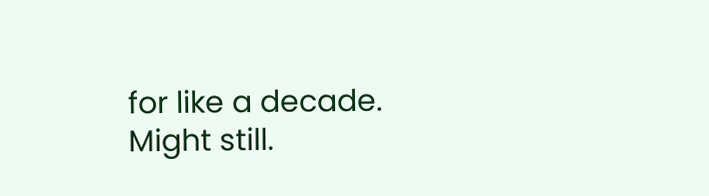for like a decade. Might still.